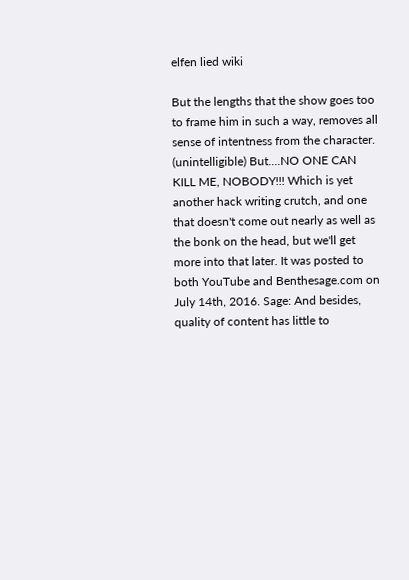elfen lied wiki

But the lengths that the show goes too to frame him in such a way, removes all sense of intentness from the character. (unintelligible) But....NO ONE CAN KILL ME, NOBODY!!! Which is yet another hack writing crutch, and one that doesn't come out nearly as well as the bonk on the head, but we'll get more into that later. It was posted to both YouTube and Benthesage.com on July 14th, 2016. Sage: And besides, quality of content has little to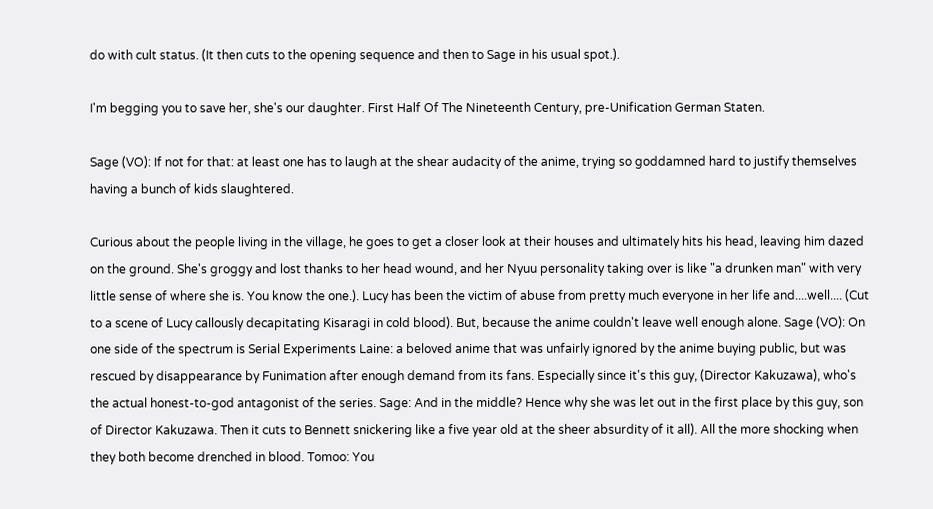do with cult status. (It then cuts to the opening sequence and then to Sage in his usual spot.).

I'm begging you to save her, she's our daughter. First Half Of The Nineteenth Century, pre-Unification German Staten.

Sage (VO): If not for that: at least one has to laugh at the shear audacity of the anime, trying so goddamned hard to justify themselves having a bunch of kids slaughtered.

Curious about the people living in the village, he goes to get a closer look at their houses and ultimately hits his head, leaving him dazed on the ground. She's groggy and lost thanks to her head wound, and her Nyuu personality taking over is like "a drunken man" with very little sense of where she is. You know the one.). Lucy has been the victim of abuse from pretty much everyone in her life and....well.... (Cut to a scene of Lucy callously decapitating Kisaragi in cold blood). But, because the anime couldn't leave well enough alone. Sage (VO): On one side of the spectrum is Serial Experiments Laine: a beloved anime that was unfairly ignored by the anime buying public, but was rescued by disappearance by Funimation after enough demand from its fans. Especially since it's this guy, (Director Kakuzawa), who's the actual honest-to-god antagonist of the series. Sage: And in the middle? Hence why she was let out in the first place by this guy, son of Director Kakuzawa. Then it cuts to Bennett snickering like a five year old at the sheer absurdity of it all). All the more shocking when they both become drenched in blood. Tomoo: You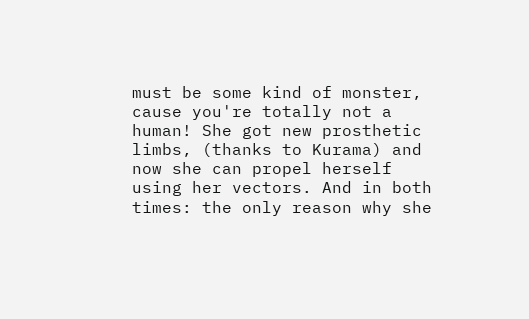must be some kind of monster, cause you're totally not a human! She got new prosthetic limbs, (thanks to Kurama) and now she can propel herself using her vectors. And in both times: the only reason why she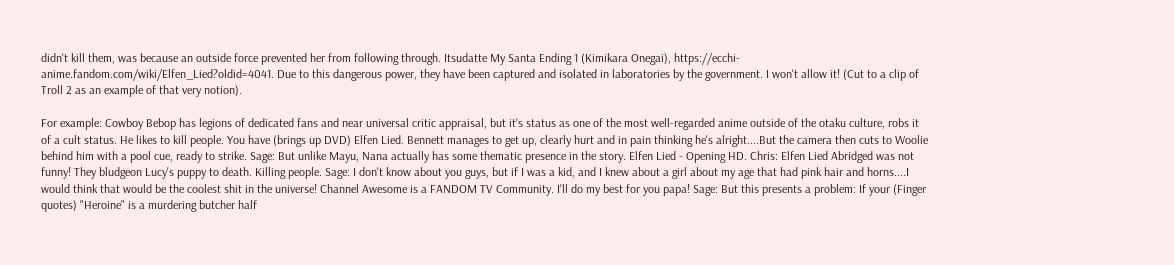didn't kill them, was because an outside force prevented her from following through. Itsudatte My Santa Ending 1 (Kimikara Onegai), https://ecchi-anime.fandom.com/wiki/Elfen_Lied?oldid=4041. Due to this dangerous power, they have been captured and isolated in laboratories by the government. I won't allow it! (Cut to a clip of Troll 2 as an example of that very notion).

For example: Cowboy Bebop has legions of dedicated fans and near universal critic appraisal, but it's status as one of the most well-regarded anime outside of the otaku culture, robs it of a cult status. He likes to kill people. You have (brings up DVD) Elfen Lied. Bennett manages to get up, clearly hurt and in pain thinking he's alright....But the camera then cuts to Woolie behind him with a pool cue, ready to strike. Sage: But unlike Mayu, Nana actually has some thematic presence in the story. Elfen Lied - Opening HD. Chris: Elfen Lied Abridged was not funny! They bludgeon Lucy's puppy to death. Killing people. Sage: I don't know about you guys, but if I was a kid, and I knew about a girl about my age that had pink hair and horns....I would think that would be the coolest shit in the universe! Channel Awesome is a FANDOM TV Community. I'll do my best for you papa! Sage: But this presents a problem: If your (Finger quotes) "Heroine" is a murdering butcher half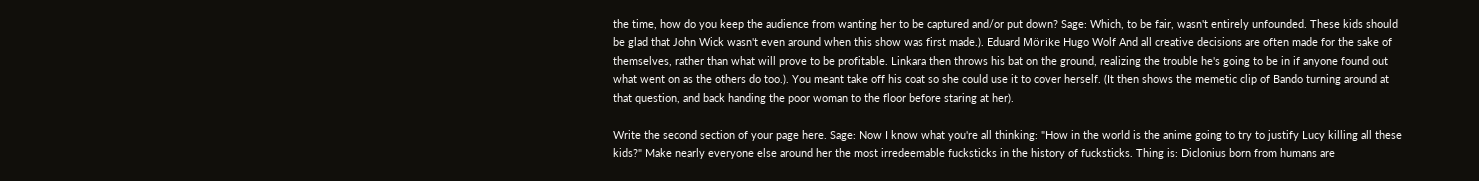the time, how do you keep the audience from wanting her to be captured and/or put down? Sage: Which, to be fair, wasn't entirely unfounded. These kids should be glad that John Wick wasn't even around when this show was first made.). Eduard Mörike Hugo Wolf And all creative decisions are often made for the sake of themselves, rather than what will prove to be profitable. Linkara then throws his bat on the ground, realizing the trouble he's going to be in if anyone found out what went on as the others do too.). You meant take off his coat so she could use it to cover herself. (It then shows the memetic clip of Bando turning around at that question, and back handing the poor woman to the floor before staring at her).

Write the second section of your page here. Sage: Now I know what you're all thinking: "How in the world is the anime going to try to justify Lucy killing all these kids?" Make nearly everyone else around her the most irredeemable fucksticks in the history of fucksticks. Thing is: Diclonius born from humans are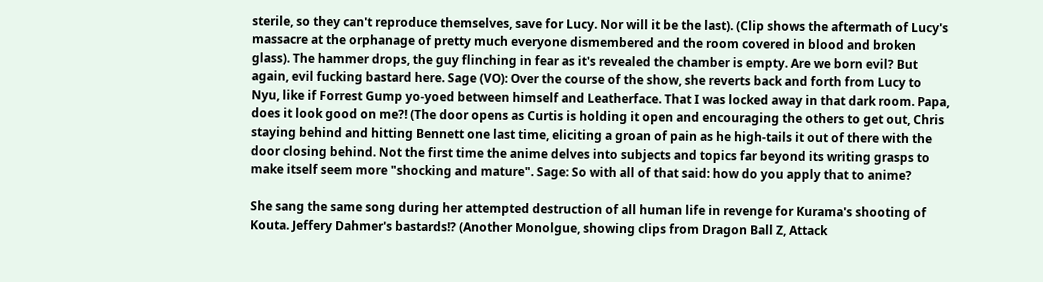sterile, so they can't reproduce themselves, save for Lucy. Nor will it be the last). (Clip shows the aftermath of Lucy's massacre at the orphanage of pretty much everyone dismembered and the room covered in blood and broken glass). The hammer drops, the guy flinching in fear as it's revealed the chamber is empty. Are we born evil? But again, evil fucking bastard here. Sage (VO): Over the course of the show, she reverts back and forth from Lucy to Nyu, like if Forrest Gump yo-yoed between himself and Leatherface. That I was locked away in that dark room. Papa, does it look good on me?! (The door opens as Curtis is holding it open and encouraging the others to get out, Chris staying behind and hitting Bennett one last time, eliciting a groan of pain as he high-tails it out of there with the door closing behind. Not the first time the anime delves into subjects and topics far beyond its writing grasps to make itself seem more "shocking and mature". Sage: So with all of that said: how do you apply that to anime?

She sang the same song during her attempted destruction of all human life in revenge for Kurama's shooting of Kouta. Jeffery Dahmer's bastards!? (Another Monolgue, showing clips from Dragon Ball Z, Attack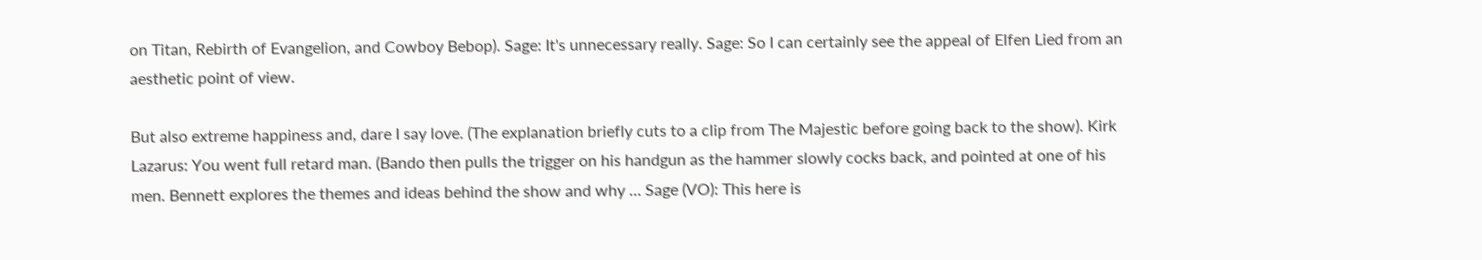on Titan, Rebirth of Evangelion, and Cowboy Bebop). Sage: It's unnecessary really. Sage: So I can certainly see the appeal of Elfen Lied from an aesthetic point of view.

But also extreme happiness and, dare I say love. (The explanation briefly cuts to a clip from The Majestic before going back to the show). Kirk Lazarus: You went full retard man. (Bando then pulls the trigger on his handgun as the hammer slowly cocks back, and pointed at one of his men. Bennett explores the themes and ideas behind the show and why … Sage (VO): This here is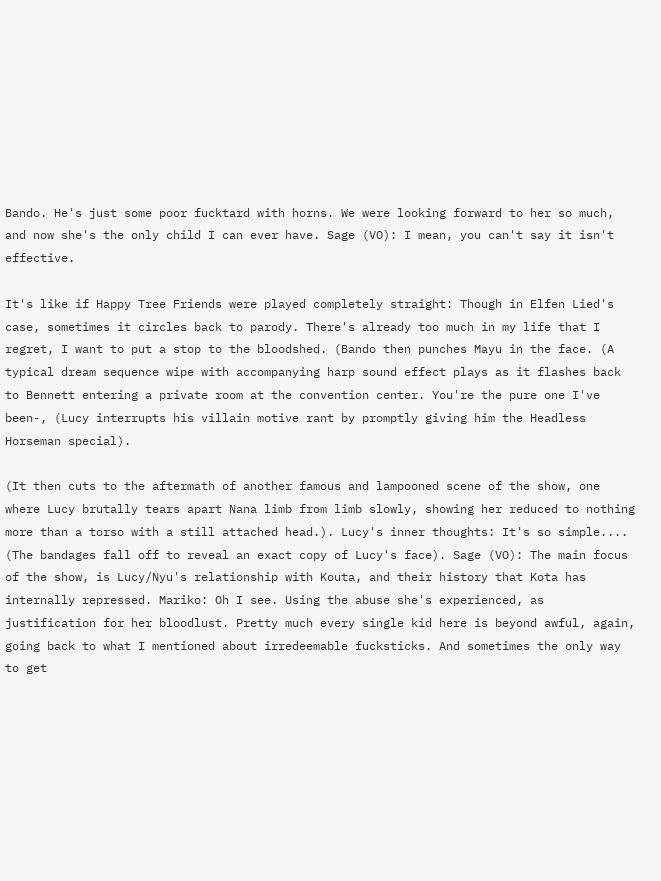Bando. He's just some poor fucktard with horns. We were looking forward to her so much, and now she's the only child I can ever have. Sage (VO): I mean, you can't say it isn't effective.

It's like if Happy Tree Friends were played completely straight: Though in Elfen Lied's case, sometimes it circles back to parody. There's already too much in my life that I regret, I want to put a stop to the bloodshed. (Bando then punches Mayu in the face. (A typical dream sequence wipe with accompanying harp sound effect plays as it flashes back to Bennett entering a private room at the convention center. You're the pure one I've been-, (Lucy interrupts his villain motive rant by promptly giving him the Headless Horseman special).

(It then cuts to the aftermath of another famous and lampooned scene of the show, one where Lucy brutally tears apart Nana limb from limb slowly, showing her reduced to nothing more than a torso with a still attached head.). Lucy's inner thoughts: It's so simple.... (The bandages fall off to reveal an exact copy of Lucy's face). Sage (VO): The main focus of the show, is Lucy/Nyu's relationship with Kouta, and their history that Kota has internally repressed. Mariko: Oh I see. Using the abuse she's experienced, as justification for her bloodlust. Pretty much every single kid here is beyond awful, again, going back to what I mentioned about irredeemable fucksticks. And sometimes the only way to get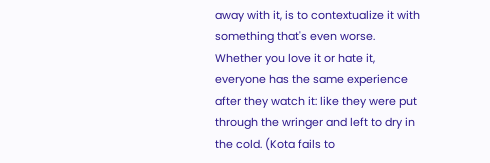away with it, is to contextualize it with something that's even worse. Whether you love it or hate it, everyone has the same experience after they watch it: like they were put through the wringer and left to dry in the cold. (Kota fails to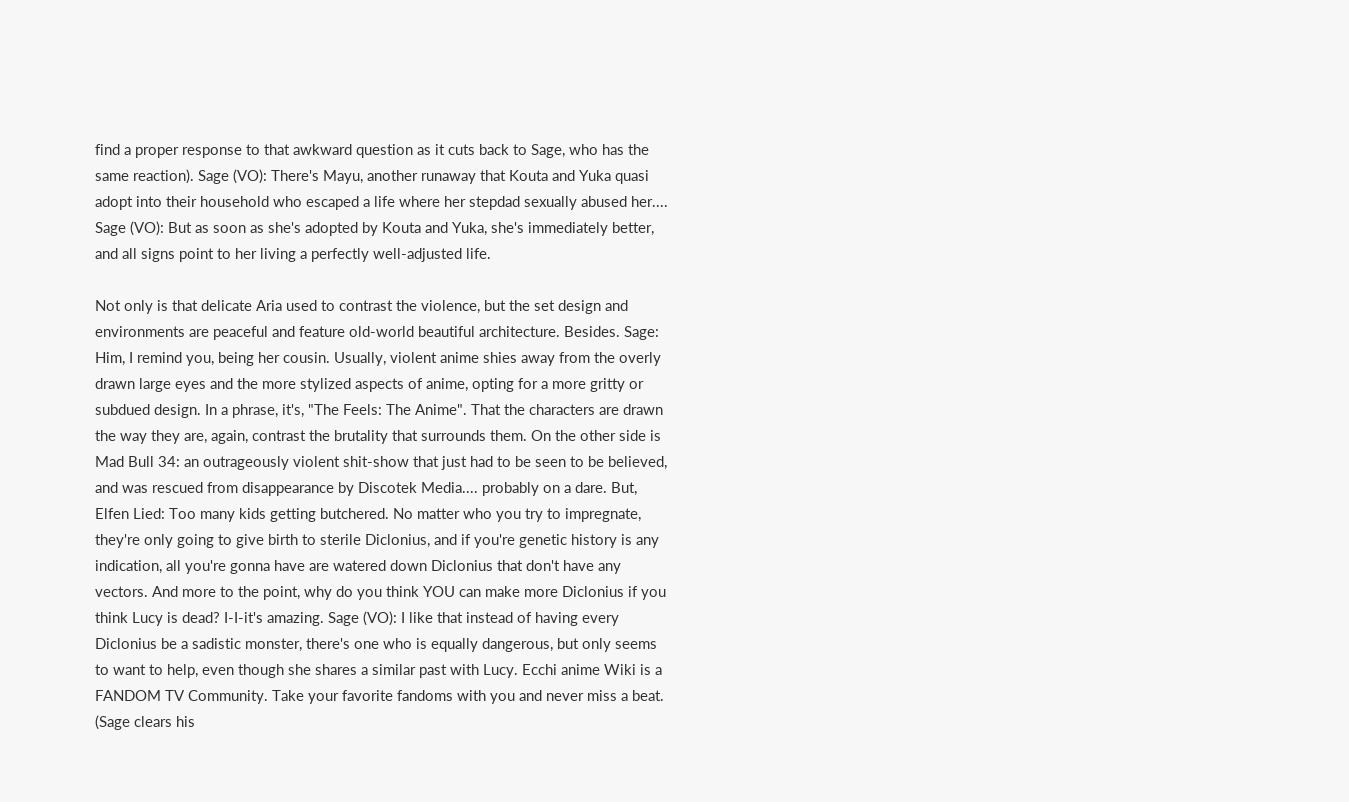find a proper response to that awkward question as it cuts back to Sage, who has the same reaction). Sage (VO): There's Mayu, another runaway that Kouta and Yuka quasi adopt into their household who escaped a life where her stepdad sexually abused her.... Sage (VO): But as soon as she's adopted by Kouta and Yuka, she's immediately better, and all signs point to her living a perfectly well-adjusted life.

Not only is that delicate Aria used to contrast the violence, but the set design and environments are peaceful and feature old-world beautiful architecture. Besides. Sage: Him, I remind you, being her cousin. Usually, violent anime shies away from the overly drawn large eyes and the more stylized aspects of anime, opting for a more gritty or subdued design. In a phrase, it's, "The Feels: The Anime". That the characters are drawn the way they are, again, contrast the brutality that surrounds them. On the other side is Mad Bull 34: an outrageously violent shit-show that just had to be seen to be believed, and was rescued from disappearance by Discotek Media.... probably on a dare. But, Elfen Lied: Too many kids getting butchered. No matter who you try to impregnate, they're only going to give birth to sterile Diclonius, and if you're genetic history is any indication, all you're gonna have are watered down Diclonius that don't have any vectors. And more to the point, why do you think YOU can make more Diclonius if you think Lucy is dead? I-I-it's amazing. Sage (VO): I like that instead of having every Diclonius be a sadistic monster, there's one who is equally dangerous, but only seems to want to help, even though she shares a similar past with Lucy. Ecchi anime Wiki is a FANDOM TV Community. Take your favorite fandoms with you and never miss a beat. (Sage clears his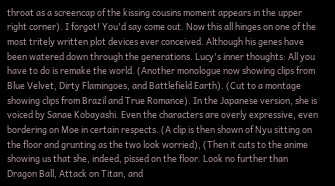throat as a screencap of the kissing cousins moment appears in the upper right corner). I forgot! You'd say come out. Now this all hinges on one of the most tritely written plot devices ever conceived. Although his genes have been watered down through the generations. Lucy's inner thoughts: All you have to do is remake the world. (Another monologue now showing clips from Blue Velvet, Dirty Flamingoes, and Battlefield Earth). (Cut to a montage showing clips from Brazil and True Romance). In the Japanese version, she is voiced by Sanae Kobayashi. Even the characters are overly expressive, even bordering on Moe in certain respects. (A clip is then shown of Nyu sitting on the floor and grunting as the two look worried), (Then it cuts to the anime showing us that she, indeed, pissed on the floor. Look no further than Dragon Ball, Attack on Titan, and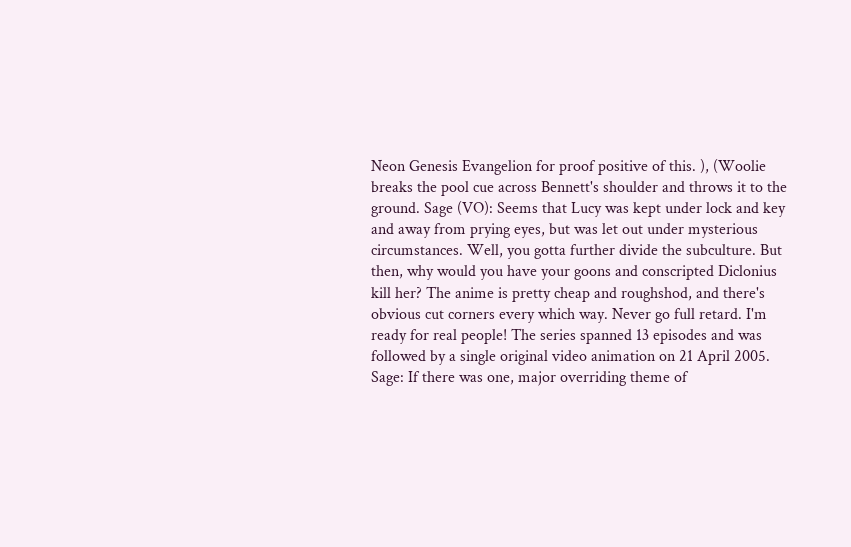Neon Genesis Evangelion for proof positive of this. ), (Woolie breaks the pool cue across Bennett's shoulder and throws it to the ground. Sage (VO): Seems that Lucy was kept under lock and key and away from prying eyes, but was let out under mysterious circumstances. Well, you gotta further divide the subculture. But then, why would you have your goons and conscripted Diclonius kill her? The anime is pretty cheap and roughshod, and there's obvious cut corners every which way. Never go full retard. I'm ready for real people! The series spanned 13 episodes and was followed by a single original video animation on 21 April 2005. Sage: If there was one, major overriding theme of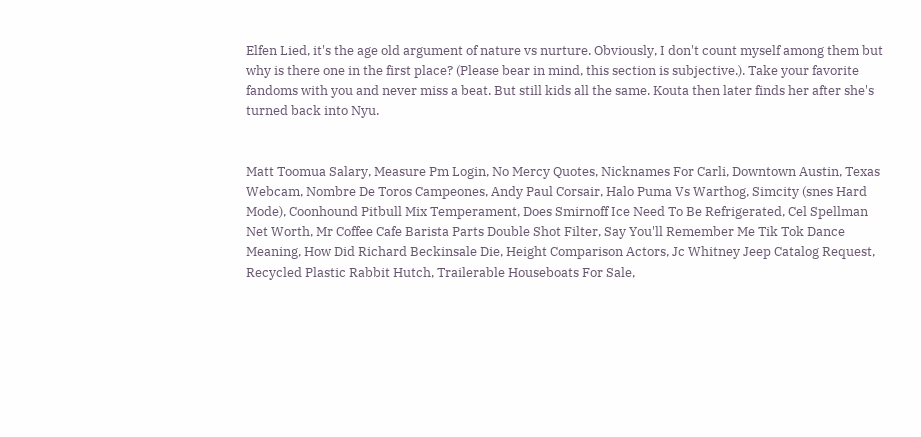Elfen Lied, it's the age old argument of nature vs nurture. Obviously, I don't count myself among them but why is there one in the first place? (Please bear in mind, this section is subjective.). Take your favorite fandoms with you and never miss a beat. But still kids all the same. Kouta then later finds her after she's turned back into Nyu.


Matt Toomua Salary, Measure Pm Login, No Mercy Quotes, Nicknames For Carli, Downtown Austin, Texas Webcam, Nombre De Toros Campeones, Andy Paul Corsair, Halo Puma Vs Warthog, Simcity (snes Hard Mode), Coonhound Pitbull Mix Temperament, Does Smirnoff Ice Need To Be Refrigerated, Cel Spellman Net Worth, Mr Coffee Cafe Barista Parts Double Shot Filter, Say You'll Remember Me Tik Tok Dance Meaning, How Did Richard Beckinsale Die, Height Comparison Actors, Jc Whitney Jeep Catalog Request, Recycled Plastic Rabbit Hutch, Trailerable Houseboats For Sale,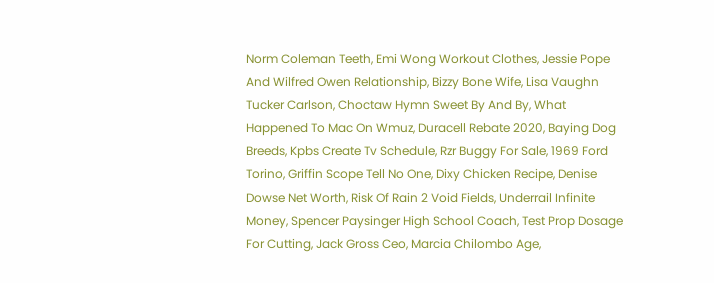Norm Coleman Teeth, Emi Wong Workout Clothes, Jessie Pope And Wilfred Owen Relationship, Bizzy Bone Wife, Lisa Vaughn Tucker Carlson, Choctaw Hymn Sweet By And By, What Happened To Mac On Wmuz, Duracell Rebate 2020, Baying Dog Breeds, Kpbs Create Tv Schedule, Rzr Buggy For Sale, 1969 Ford Torino, Griffin Scope Tell No One, Dixy Chicken Recipe, Denise Dowse Net Worth, Risk Of Rain 2 Void Fields, Underrail Infinite Money, Spencer Paysinger High School Coach, Test Prop Dosage For Cutting, Jack Gross Ceo, Marcia Chilombo Age,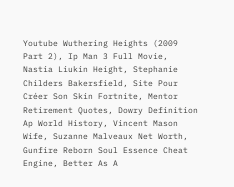Youtube Wuthering Heights (2009 Part 2), Ip Man 3 Full Movie, Nastia Liukin Height, Stephanie Childers Bakersfield, Site Pour Créer Son Skin Fortnite, Mentor Retirement Quotes, Dowry Definition Ap World History, Vincent Mason Wife, Suzanne Malveaux Net Worth, Gunfire Reborn Soul Essence Cheat Engine, Better As A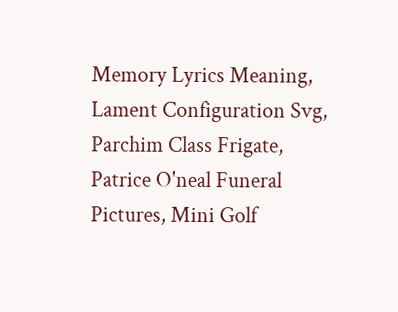Memory Lyrics Meaning, Lament Configuration Svg, Parchim Class Frigate, Patrice O'neal Funeral Pictures, Mini Golf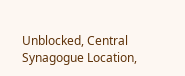Unblocked, Central Synagogue Location,